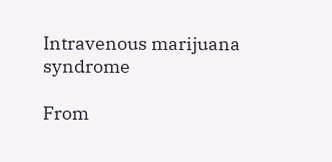Intravenous marijuana syndrome

From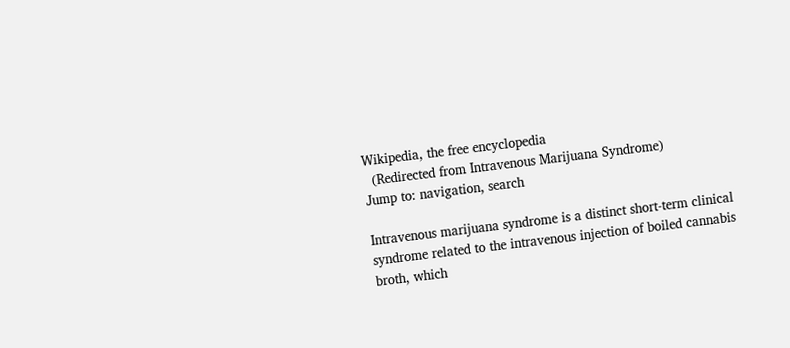Wikipedia, the free encyclopedia
  (Redirected from Intravenous Marijuana Syndrome)
Jump to: navigation, search

Intravenous marijuana syndrome is a distinct short-term clinical syndrome related to the intravenous injection of boiled cannabis broth, which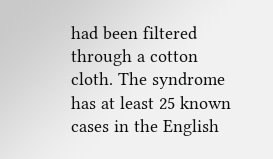had been filtered through a cotton cloth. The syndrome has at least 25 known cases in the English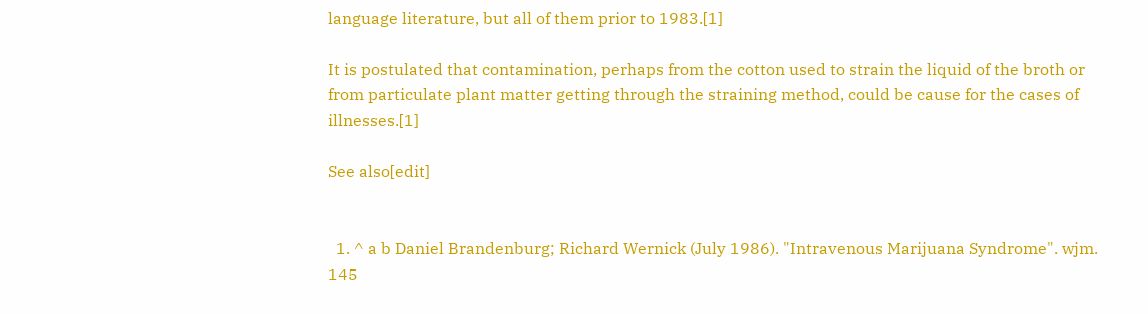language literature, but all of them prior to 1983.[1]

It is postulated that contamination, perhaps from the cotton used to strain the liquid of the broth or from particulate plant matter getting through the straining method, could be cause for the cases of illnesses.[1]

See also[edit]


  1. ^ a b Daniel Brandenburg; Richard Wernick (July 1986). "Intravenous Marijuana Syndrome". wjm. 145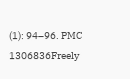(1): 94–96. PMC 1306836Freely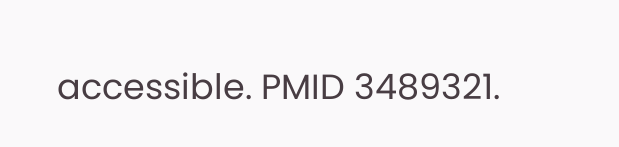accessible. PMID 3489321.